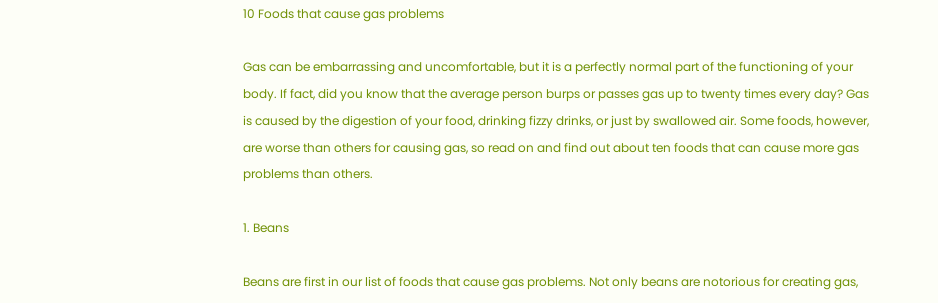10 Foods that cause gas problems

Gas can be embarrassing and uncomfortable, but it is a perfectly normal part of the functioning of your body. If fact, did you know that the average person burps or passes gas up to twenty times every day? Gas is caused by the digestion of your food, drinking fizzy drinks, or just by swallowed air. Some foods, however, are worse than others for causing gas, so read on and find out about ten foods that can cause more gas problems than others.

1. Beans

Beans are first in our list of foods that cause gas problems. Not only beans are notorious for creating gas,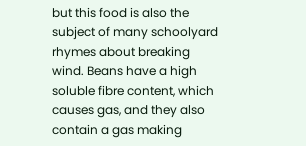but this food is also the subject of many schoolyard rhymes about breaking wind. Beans have a high soluble fibre content, which causes gas, and they also contain a gas making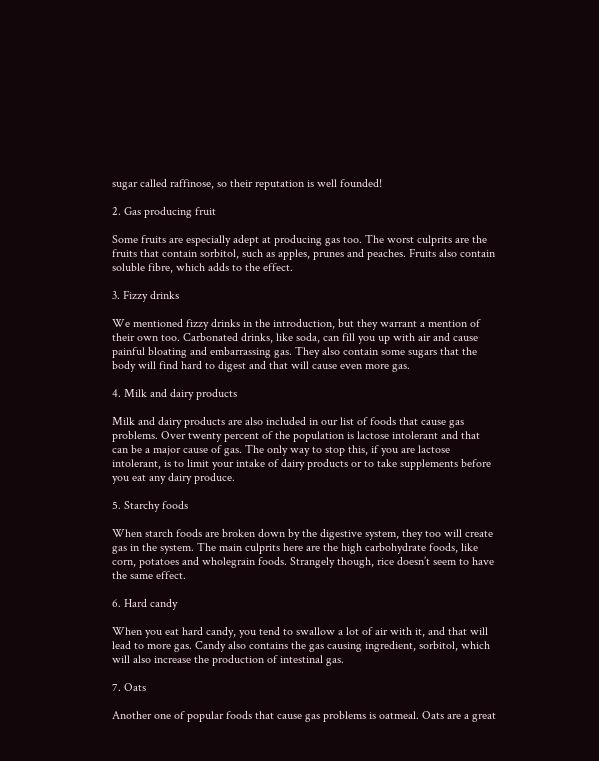sugar called raffinose, so their reputation is well founded!

2. Gas producing fruit

Some fruits are especially adept at producing gas too. The worst culprits are the fruits that contain sorbitol, such as apples, prunes and peaches. Fruits also contain soluble fibre, which adds to the effect.

3. Fizzy drinks

We mentioned fizzy drinks in the introduction, but they warrant a mention of their own too. Carbonated drinks, like soda, can fill you up with air and cause painful bloating and embarrassing gas. They also contain some sugars that the body will find hard to digest and that will cause even more gas.

4. Milk and dairy products

Milk and dairy products are also included in our list of foods that cause gas problems. Over twenty percent of the population is lactose intolerant and that can be a major cause of gas. The only way to stop this, if you are lactose intolerant, is to limit your intake of dairy products or to take supplements before you eat any dairy produce.

5. Starchy foods

When starch foods are broken down by the digestive system, they too will create gas in the system. The main culprits here are the high carbohydrate foods, like corn, potatoes and wholegrain foods. Strangely though, rice doesn’t seem to have the same effect.

6. Hard candy

When you eat hard candy, you tend to swallow a lot of air with it, and that will lead to more gas. Candy also contains the gas causing ingredient, sorbitol, which will also increase the production of intestinal gas.

7. Oats

Another one of popular foods that cause gas problems is oatmeal. Oats are a great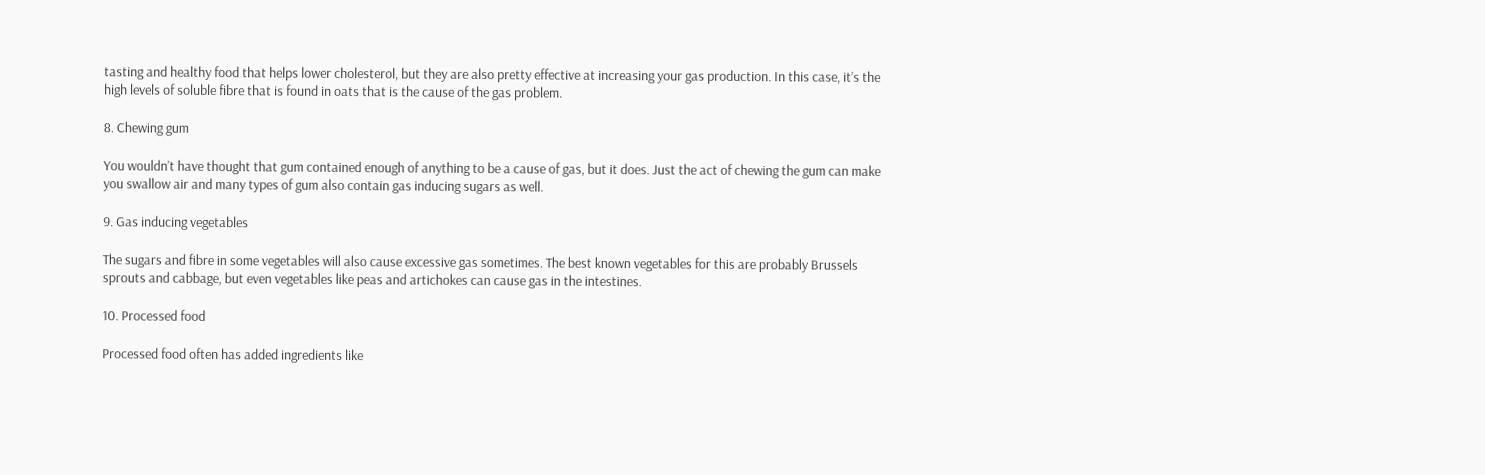tasting and healthy food that helps lower cholesterol, but they are also pretty effective at increasing your gas production. In this case, it’s the high levels of soluble fibre that is found in oats that is the cause of the gas problem.

8. Chewing gum

You wouldn’t have thought that gum contained enough of anything to be a cause of gas, but it does. Just the act of chewing the gum can make you swallow air and many types of gum also contain gas inducing sugars as well.

9. Gas inducing vegetables

The sugars and fibre in some vegetables will also cause excessive gas sometimes. The best known vegetables for this are probably Brussels sprouts and cabbage, but even vegetables like peas and artichokes can cause gas in the intestines.

10. Processed food

Processed food often has added ingredients like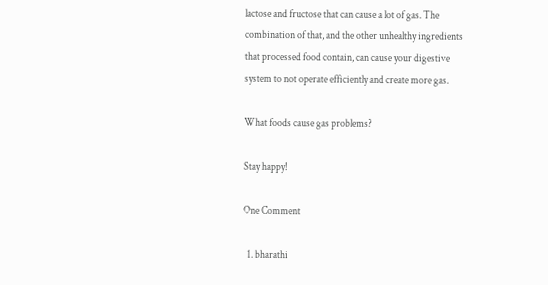lactose and fructose that can cause a lot of gas. The combination of that, and the other unhealthy ingredients that processed food contain, can cause your digestive system to not operate efficiently and create more gas.

What foods cause gas problems?

Stay happy!

One Comment

  1. bharathi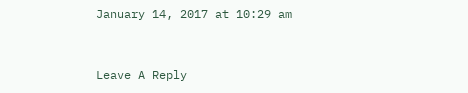January 14, 2017 at 10:29 am


Leave A Reply